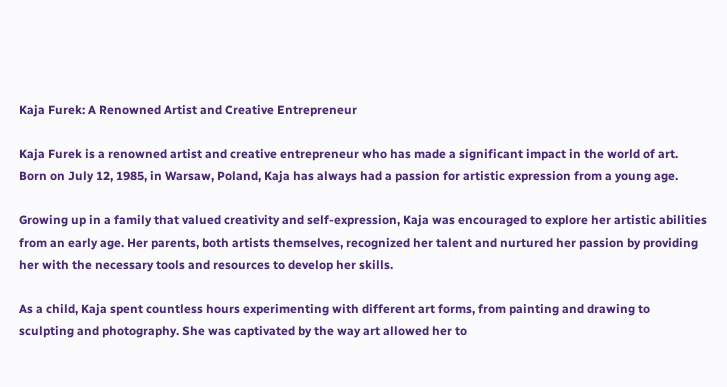Kaja Furek: A Renowned Artist and Creative Entrepreneur

Kaja Furek is a renowned artist and creative entrepreneur who has made a significant impact in the world of art. Born on July 12, 1985, in Warsaw, Poland, Kaja has always had a passion for artistic expression from a young age.

Growing up in a family that valued creativity and self-expression, Kaja was encouraged to explore her artistic abilities from an early age. Her parents, both artists themselves, recognized her talent and nurtured her passion by providing her with the necessary tools and resources to develop her skills.

As a child, Kaja spent countless hours experimenting with different art forms, from painting and drawing to sculpting and photography. She was captivated by the way art allowed her to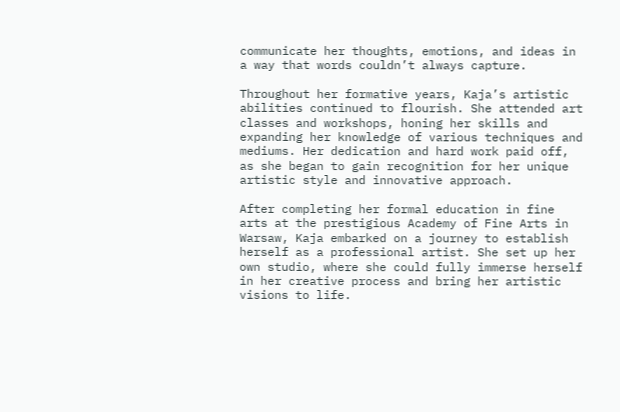communicate her thoughts, emotions, and ideas in a way that words couldn’t always capture.

Throughout her formative years, Kaja’s artistic abilities continued to flourish. She attended art classes and workshops, honing her skills and expanding her knowledge of various techniques and mediums. Her dedication and hard work paid off, as she began to gain recognition for her unique artistic style and innovative approach.

After completing her formal education in fine arts at the prestigious Academy of Fine Arts in Warsaw, Kaja embarked on a journey to establish herself as a professional artist. She set up her own studio, where she could fully immerse herself in her creative process and bring her artistic visions to life.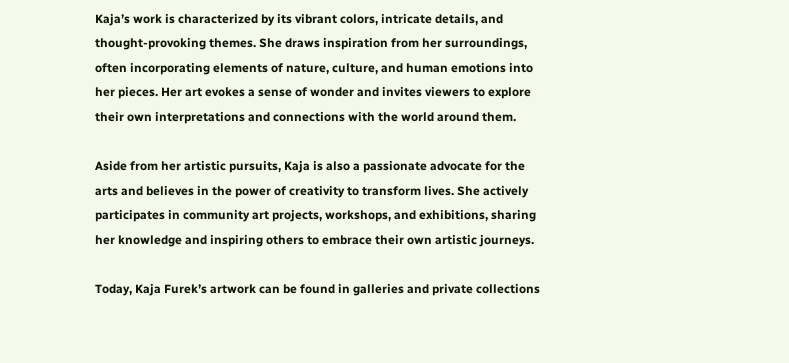Kaja’s work is characterized by its vibrant colors, intricate details, and thought-provoking themes. She draws inspiration from her surroundings, often incorporating elements of nature, culture, and human emotions into her pieces. Her art evokes a sense of wonder and invites viewers to explore their own interpretations and connections with the world around them.

Aside from her artistic pursuits, Kaja is also a passionate advocate for the arts and believes in the power of creativity to transform lives. She actively participates in community art projects, workshops, and exhibitions, sharing her knowledge and inspiring others to embrace their own artistic journeys.

Today, Kaja Furek’s artwork can be found in galleries and private collections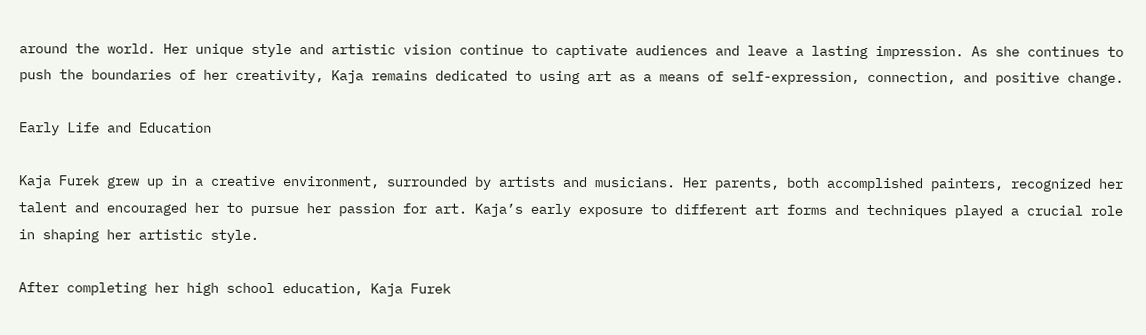around the world. Her unique style and artistic vision continue to captivate audiences and leave a lasting impression. As she continues to push the boundaries of her creativity, Kaja remains dedicated to using art as a means of self-expression, connection, and positive change.

Early Life and Education

Kaja Furek grew up in a creative environment, surrounded by artists and musicians. Her parents, both accomplished painters, recognized her talent and encouraged her to pursue her passion for art. Kaja’s early exposure to different art forms and techniques played a crucial role in shaping her artistic style.

After completing her high school education, Kaja Furek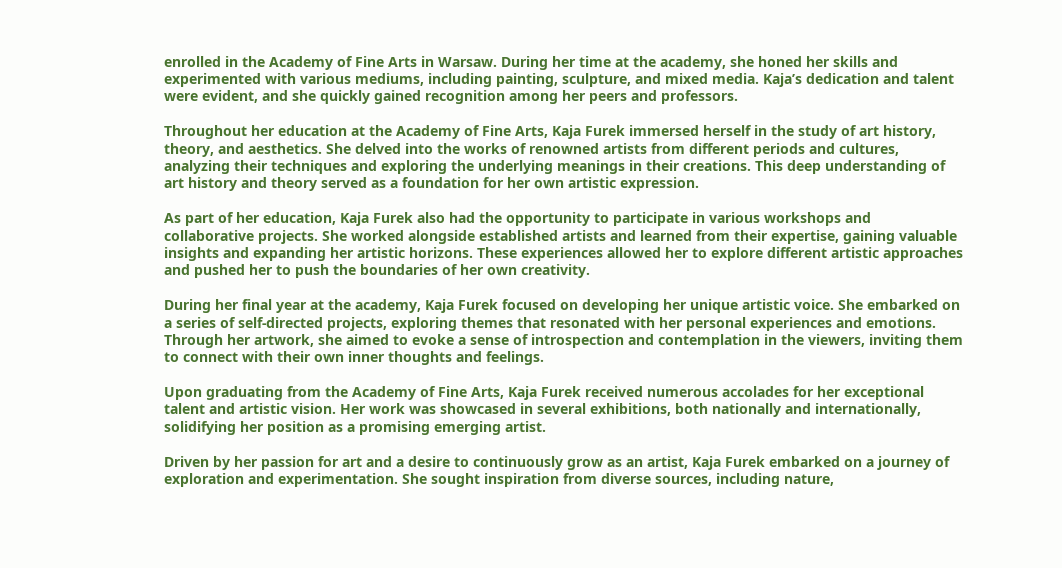enrolled in the Academy of Fine Arts in Warsaw. During her time at the academy, she honed her skills and experimented with various mediums, including painting, sculpture, and mixed media. Kaja’s dedication and talent were evident, and she quickly gained recognition among her peers and professors.

Throughout her education at the Academy of Fine Arts, Kaja Furek immersed herself in the study of art history, theory, and aesthetics. She delved into the works of renowned artists from different periods and cultures, analyzing their techniques and exploring the underlying meanings in their creations. This deep understanding of art history and theory served as a foundation for her own artistic expression.

As part of her education, Kaja Furek also had the opportunity to participate in various workshops and collaborative projects. She worked alongside established artists and learned from their expertise, gaining valuable insights and expanding her artistic horizons. These experiences allowed her to explore different artistic approaches and pushed her to push the boundaries of her own creativity.

During her final year at the academy, Kaja Furek focused on developing her unique artistic voice. She embarked on a series of self-directed projects, exploring themes that resonated with her personal experiences and emotions. Through her artwork, she aimed to evoke a sense of introspection and contemplation in the viewers, inviting them to connect with their own inner thoughts and feelings.

Upon graduating from the Academy of Fine Arts, Kaja Furek received numerous accolades for her exceptional talent and artistic vision. Her work was showcased in several exhibitions, both nationally and internationally, solidifying her position as a promising emerging artist.

Driven by her passion for art and a desire to continuously grow as an artist, Kaja Furek embarked on a journey of exploration and experimentation. She sought inspiration from diverse sources, including nature,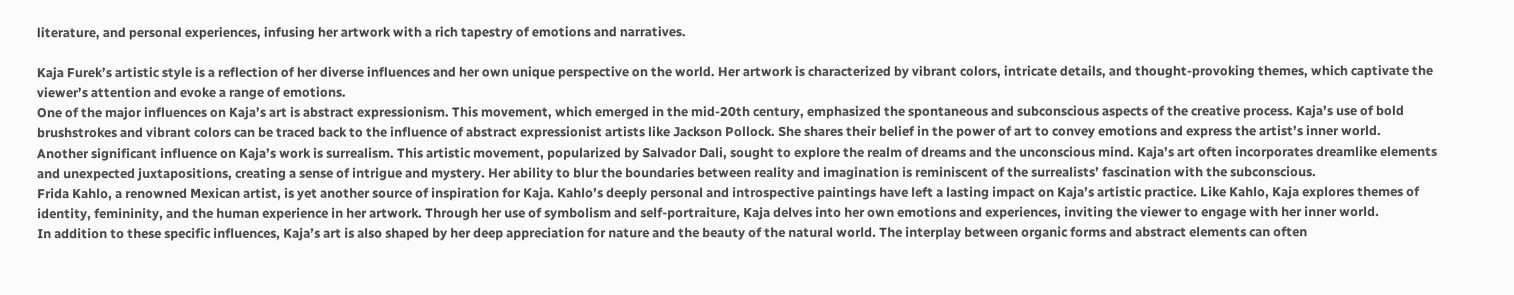literature, and personal experiences, infusing her artwork with a rich tapestry of emotions and narratives.

Kaja Furek’s artistic style is a reflection of her diverse influences and her own unique perspective on the world. Her artwork is characterized by vibrant colors, intricate details, and thought-provoking themes, which captivate the viewer’s attention and evoke a range of emotions.
One of the major influences on Kaja’s art is abstract expressionism. This movement, which emerged in the mid-20th century, emphasized the spontaneous and subconscious aspects of the creative process. Kaja’s use of bold brushstrokes and vibrant colors can be traced back to the influence of abstract expressionist artists like Jackson Pollock. She shares their belief in the power of art to convey emotions and express the artist’s inner world.
Another significant influence on Kaja’s work is surrealism. This artistic movement, popularized by Salvador Dali, sought to explore the realm of dreams and the unconscious mind. Kaja’s art often incorporates dreamlike elements and unexpected juxtapositions, creating a sense of intrigue and mystery. Her ability to blur the boundaries between reality and imagination is reminiscent of the surrealists’ fascination with the subconscious.
Frida Kahlo, a renowned Mexican artist, is yet another source of inspiration for Kaja. Kahlo’s deeply personal and introspective paintings have left a lasting impact on Kaja’s artistic practice. Like Kahlo, Kaja explores themes of identity, femininity, and the human experience in her artwork. Through her use of symbolism and self-portraiture, Kaja delves into her own emotions and experiences, inviting the viewer to engage with her inner world.
In addition to these specific influences, Kaja’s art is also shaped by her deep appreciation for nature and the beauty of the natural world. The interplay between organic forms and abstract elements can often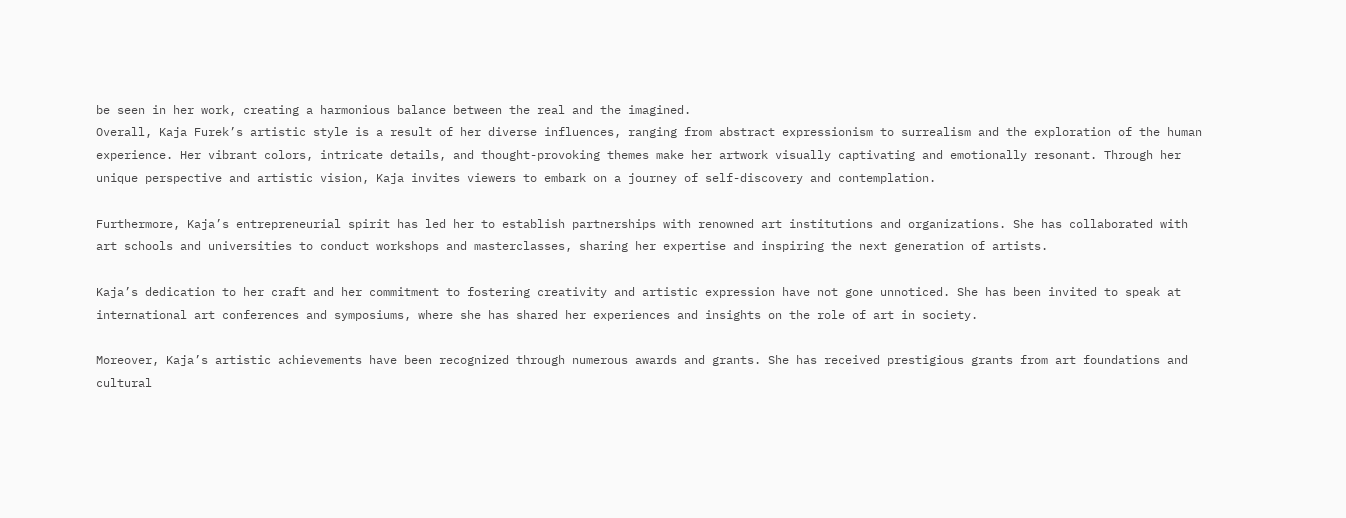be seen in her work, creating a harmonious balance between the real and the imagined.
Overall, Kaja Furek’s artistic style is a result of her diverse influences, ranging from abstract expressionism to surrealism and the exploration of the human experience. Her vibrant colors, intricate details, and thought-provoking themes make her artwork visually captivating and emotionally resonant. Through her unique perspective and artistic vision, Kaja invites viewers to embark on a journey of self-discovery and contemplation.

Furthermore, Kaja’s entrepreneurial spirit has led her to establish partnerships with renowned art institutions and organizations. She has collaborated with art schools and universities to conduct workshops and masterclasses, sharing her expertise and inspiring the next generation of artists.

Kaja’s dedication to her craft and her commitment to fostering creativity and artistic expression have not gone unnoticed. She has been invited to speak at international art conferences and symposiums, where she has shared her experiences and insights on the role of art in society.

Moreover, Kaja’s artistic achievements have been recognized through numerous awards and grants. She has received prestigious grants from art foundations and cultural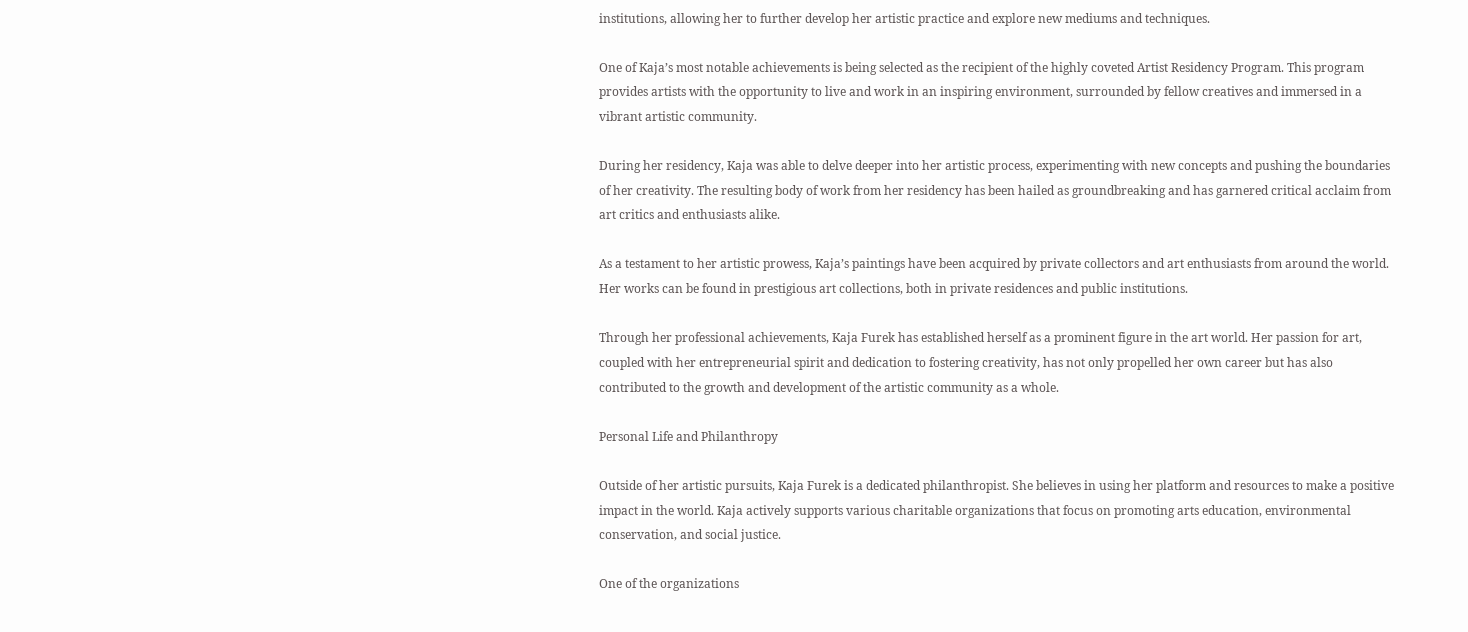institutions, allowing her to further develop her artistic practice and explore new mediums and techniques.

One of Kaja’s most notable achievements is being selected as the recipient of the highly coveted Artist Residency Program. This program provides artists with the opportunity to live and work in an inspiring environment, surrounded by fellow creatives and immersed in a vibrant artistic community.

During her residency, Kaja was able to delve deeper into her artistic process, experimenting with new concepts and pushing the boundaries of her creativity. The resulting body of work from her residency has been hailed as groundbreaking and has garnered critical acclaim from art critics and enthusiasts alike.

As a testament to her artistic prowess, Kaja’s paintings have been acquired by private collectors and art enthusiasts from around the world. Her works can be found in prestigious art collections, both in private residences and public institutions.

Through her professional achievements, Kaja Furek has established herself as a prominent figure in the art world. Her passion for art, coupled with her entrepreneurial spirit and dedication to fostering creativity, has not only propelled her own career but has also contributed to the growth and development of the artistic community as a whole.

Personal Life and Philanthropy

Outside of her artistic pursuits, Kaja Furek is a dedicated philanthropist. She believes in using her platform and resources to make a positive impact in the world. Kaja actively supports various charitable organizations that focus on promoting arts education, environmental conservation, and social justice.

One of the organizations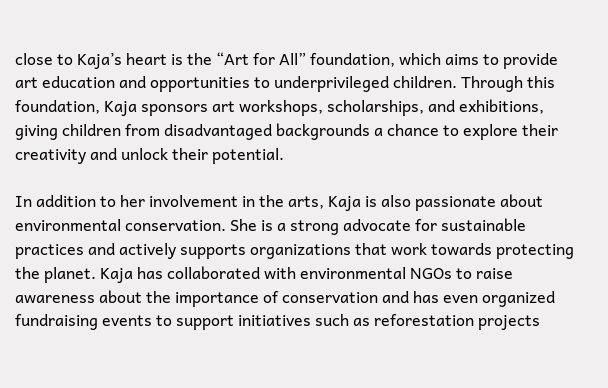close to Kaja’s heart is the “Art for All” foundation, which aims to provide art education and opportunities to underprivileged children. Through this foundation, Kaja sponsors art workshops, scholarships, and exhibitions, giving children from disadvantaged backgrounds a chance to explore their creativity and unlock their potential.

In addition to her involvement in the arts, Kaja is also passionate about environmental conservation. She is a strong advocate for sustainable practices and actively supports organizations that work towards protecting the planet. Kaja has collaborated with environmental NGOs to raise awareness about the importance of conservation and has even organized fundraising events to support initiatives such as reforestation projects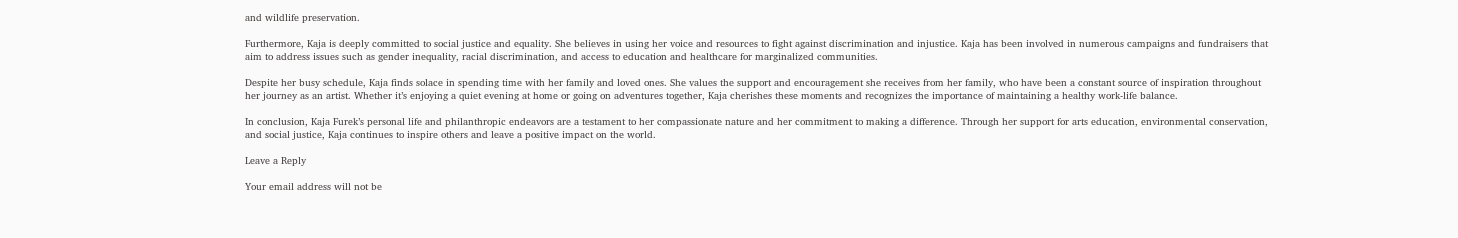and wildlife preservation.

Furthermore, Kaja is deeply committed to social justice and equality. She believes in using her voice and resources to fight against discrimination and injustice. Kaja has been involved in numerous campaigns and fundraisers that aim to address issues such as gender inequality, racial discrimination, and access to education and healthcare for marginalized communities.

Despite her busy schedule, Kaja finds solace in spending time with her family and loved ones. She values the support and encouragement she receives from her family, who have been a constant source of inspiration throughout her journey as an artist. Whether it’s enjoying a quiet evening at home or going on adventures together, Kaja cherishes these moments and recognizes the importance of maintaining a healthy work-life balance.

In conclusion, Kaja Furek’s personal life and philanthropic endeavors are a testament to her compassionate nature and her commitment to making a difference. Through her support for arts education, environmental conservation, and social justice, Kaja continues to inspire others and leave a positive impact on the world.

Leave a Reply

Your email address will not be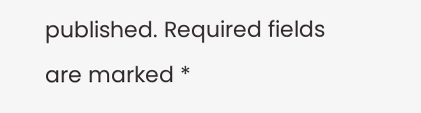published. Required fields are marked *